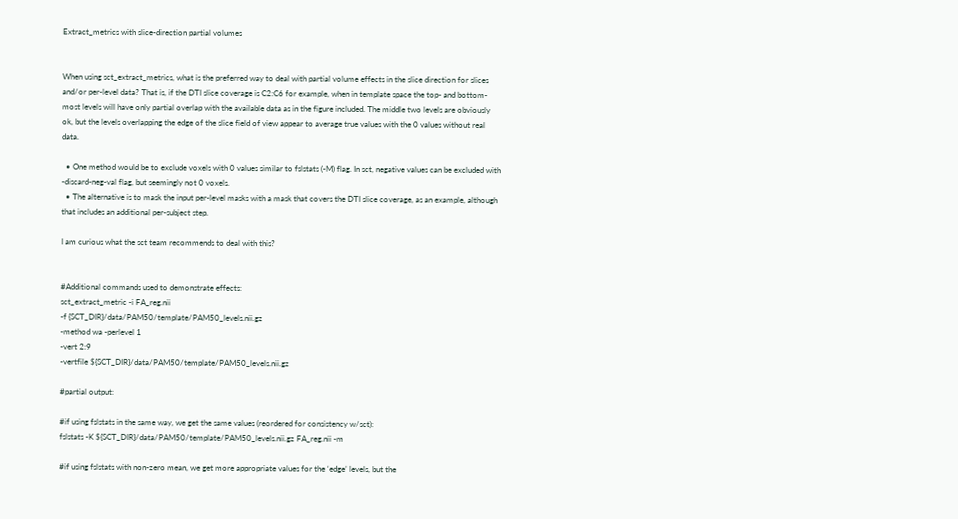Extract_metrics with slice-direction partial volumes


When using sct_extract_metrics, what is the preferred way to deal with partial volume effects in the slice direction for slices and/or per-level data? That is, if the DTI slice coverage is C2:C6 for example, when in template space the top- and bottom-most levels will have only partial overlap with the available data as in the figure included. The middle two levels are obviously ok, but the levels overlapping the edge of the slice field of view appear to average true values with the 0 values without real data.

  • One method would be to exclude voxels with 0 values similar to fslstats (-M) flag. In sct, negative values can be excluded with -discard-neg-val flag, but seemingly not 0 voxels.
  • The alternative is to mask the input per-level masks with a mask that covers the DTI slice coverage, as an example, although that includes an additional per-subject step.

I am curious what the sct team recommends to deal with this?


#Additional commands used to demonstrate effects:
sct_extract_metric -i FA_reg.nii
-f {SCT_DIR}/data/PAM50/template/PAM50_levels.nii.gz
-method wa -perlevel 1
-vert 2:9
-vertfile ${SCT_DIR}/data/PAM50/template/PAM50_levels.nii.gz

#partial output:

#if using fslstats in the same way, we get the same values (reordered for consistency w/sct):
fslstats -K ${SCT_DIR}/data/PAM50/template/PAM50_levels.nii.gz FA_reg.nii -m

#if using fslstats with non-zero mean, we get more appropriate values for the ‘edge’ levels, but the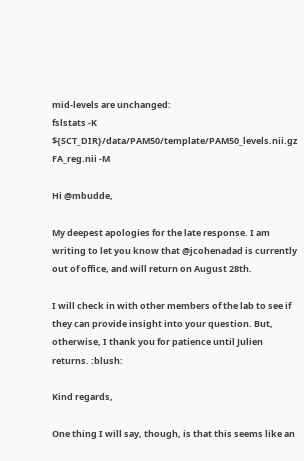mid-levels are unchanged:
fslstats -K ${SCT_DIR}/data/PAM50/template/PAM50_levels.nii.gz FA_reg.nii -M

Hi @mbudde,

My deepest apologies for the late response. I am writing to let you know that @jcohenadad is currently out of office, and will return on August 28th.

I will check in with other members of the lab to see if they can provide insight into your question. But, otherwise, I thank you for patience until Julien returns. :blush:

Kind regards,

One thing I will say, though, is that this seems like an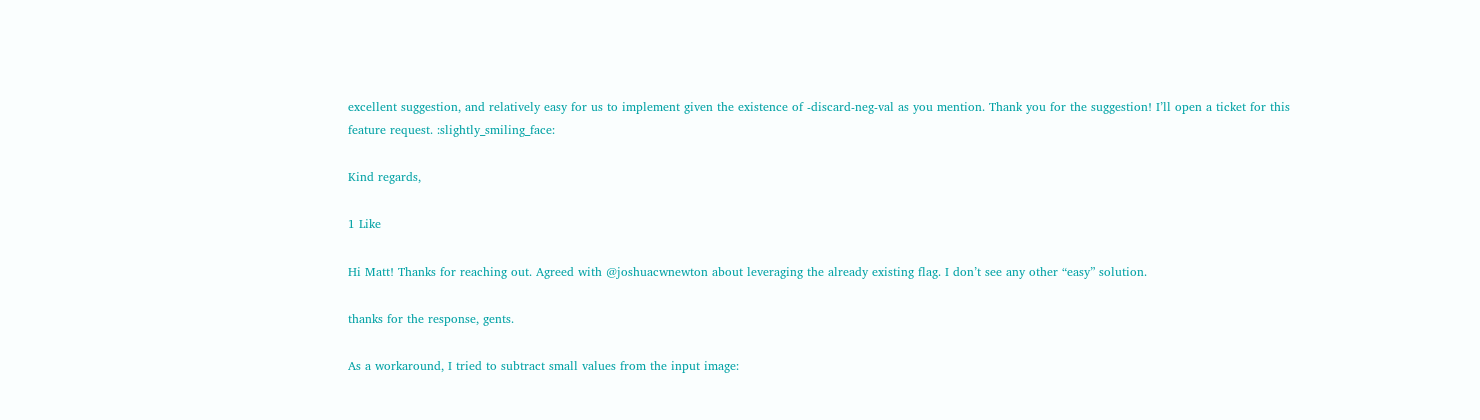excellent suggestion, and relatively easy for us to implement given the existence of -discard-neg-val as you mention. Thank you for the suggestion! I’ll open a ticket for this feature request. :slightly_smiling_face:

Kind regards,

1 Like

Hi Matt! Thanks for reaching out. Agreed with @joshuacwnewton about leveraging the already existing flag. I don’t see any other “easy” solution.

thanks for the response, gents.

As a workaround, I tried to subtract small values from the input image: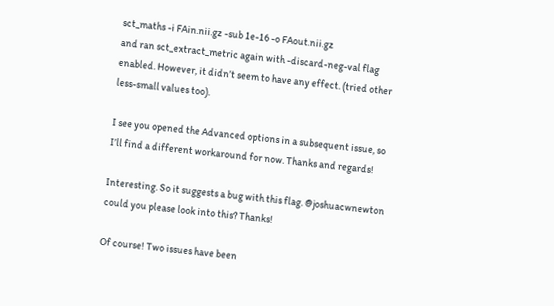sct_maths -i FAin.nii.gz -sub 1e-16 -o FAout.nii.gz
and ran sct_extract_metric again with -discard-neg-val flag enabled. However, it didn’t seem to have any effect. (tried other less-small values too).

I see you opened the Advanced options in a subsequent issue, so I’ll find a different workaround for now. Thanks and regards!

Interesting. So it suggests a bug with this flag. @joshuacwnewton could you please look into this? Thanks!

Of course! Two issues have been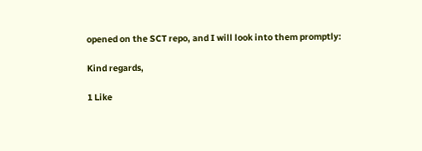opened on the SCT repo, and I will look into them promptly:

Kind regards,

1 Like